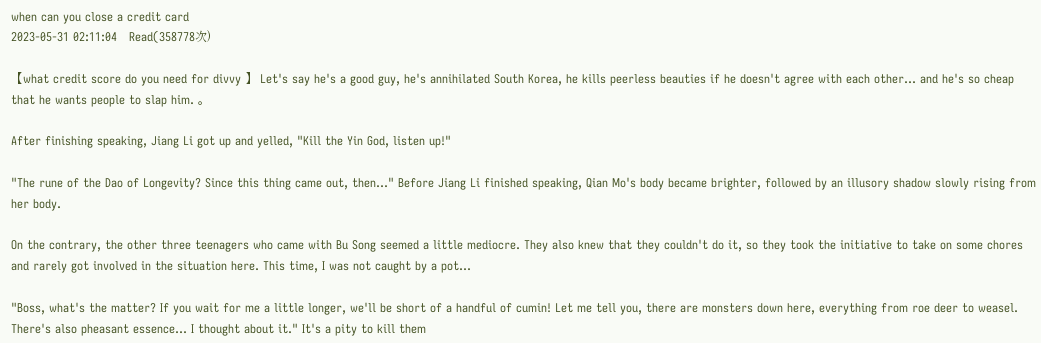when can you close a credit card
2023-05-31 02:11:04   Read(358778次)

【what credit score do you need for divvy 】 Let's say he's a good guy, he's annihilated South Korea, he kills peerless beauties if he doesn't agree with each other... and he's so cheap that he wants people to slap him. 。

After finishing speaking, Jiang Li got up and yelled, "Kill the Yin God, listen up!"

"The rune of the Dao of Longevity? Since this thing came out, then..." Before Jiang Li finished speaking, Qian Mo's body became brighter, followed by an illusory shadow slowly rising from her body.

On the contrary, the other three teenagers who came with Bu Song seemed a little mediocre. They also knew that they couldn't do it, so they took the initiative to take on some chores and rarely got involved in the situation here. This time, I was not caught by a pot...

"Boss, what's the matter? If you wait for me a little longer, we'll be short of a handful of cumin! Let me tell you, there are monsters down here, everything from roe deer to weasel. There's also pheasant essence... I thought about it." It's a pity to kill them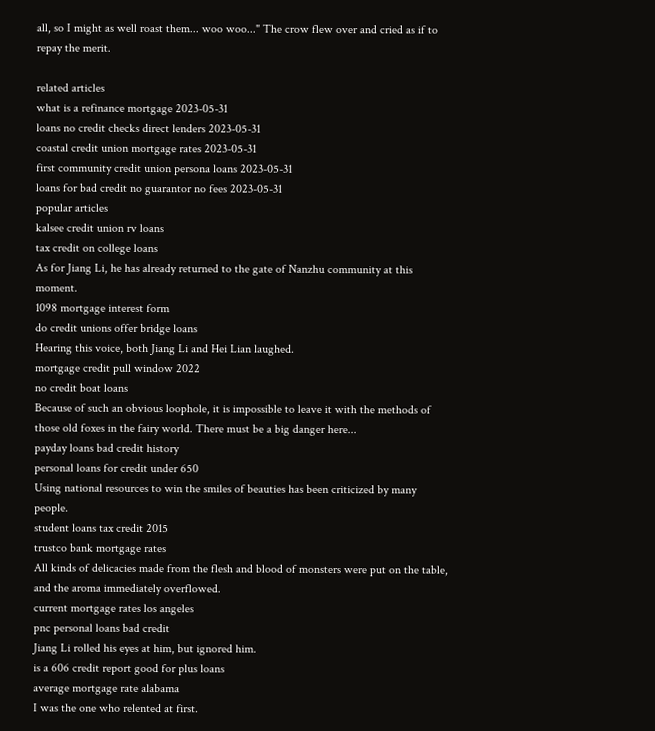all, so I might as well roast them... woo woo..." The crow flew over and cried as if to repay the merit.

related articles
what is a refinance mortgage 2023-05-31
loans no credit checks direct lenders 2023-05-31
coastal credit union mortgage rates 2023-05-31
first community credit union persona loans 2023-05-31
loans for bad credit no guarantor no fees 2023-05-31
popular articles
kalsee credit union rv loans
tax credit on college loans
As for Jiang Li, he has already returned to the gate of Nanzhu community at this moment.
1098 mortgage interest form
do credit unions offer bridge loans
Hearing this voice, both Jiang Li and Hei Lian laughed.
mortgage credit pull window 2022
no credit boat loans
Because of such an obvious loophole, it is impossible to leave it with the methods of those old foxes in the fairy world. There must be a big danger here...
payday loans bad credit history
personal loans for credit under 650
Using national resources to win the smiles of beauties has been criticized by many people.
student loans tax credit 2015
trustco bank mortgage rates
All kinds of delicacies made from the flesh and blood of monsters were put on the table, and the aroma immediately overflowed.
current mortgage rates los angeles
pnc personal loans bad credit
Jiang Li rolled his eyes at him, but ignored him.
is a 606 credit report good for plus loans
average mortgage rate alabama
I was the one who relented at first.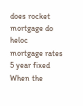does rocket mortgage do heloc
mortgage rates 5 year fixed
When the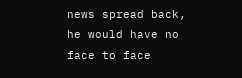news spread back, he would have no face to face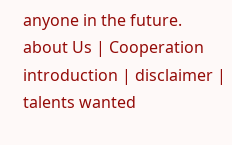anyone in the future.
about Us | Cooperation introduction | disclaimer | talents wanted